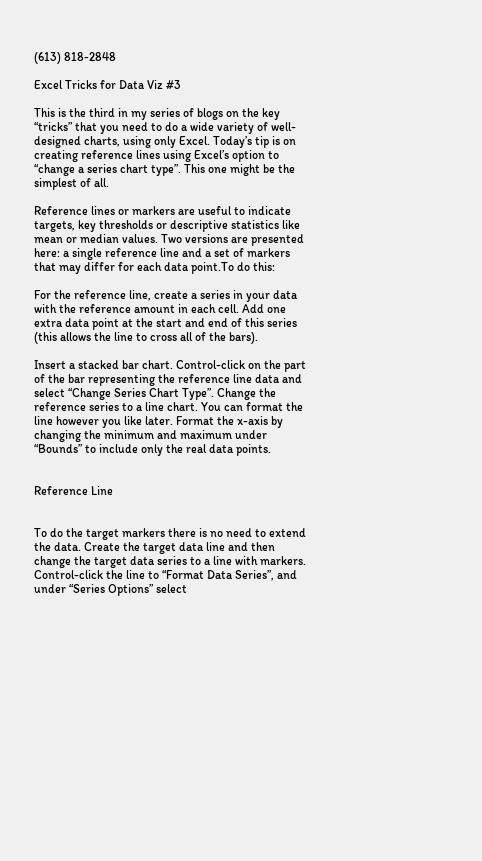(613) 818-2848

Excel Tricks for Data Viz #3

This is the third in my series of blogs on the key “tricks” that you need to do a wide variety of well-designed charts, using only Excel. Today’s tip is on creating reference lines using Excel’s option to “change a series chart type”. This one might be the simplest of all.

Reference lines or markers are useful to indicate targets, key thresholds or descriptive statistics like mean or median values. Two versions are presented here: a single reference line and a set of markers that may differ for each data point.To do this:

For the reference line, create a series in your data with the reference amount in each cell. Add one extra data point at the start and end of this series (this allows the line to cross all of the bars).

Insert a stacked bar chart. Control-click on the part of the bar representing the reference line data and select “Change Series Chart Type”. Change the reference series to a line chart. You can format the line however you like later. Format the x-axis by changing the minimum and maximum under “Bounds” to include only the real data points.


Reference Line


To do the target markers there is no need to extend the data. Create the target data line and then change the target data series to a line with markers. Control-click the line to “Format Data Series”, and under “Series Options” select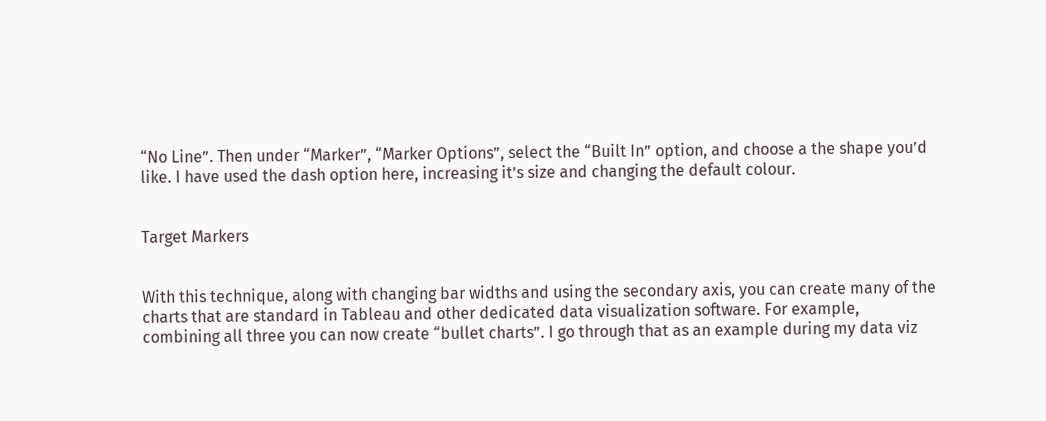“No Line”. Then under “Marker”, “Marker Options”, select the “Built In” option, and choose a the shape you’d like. I have used the dash option here, increasing it’s size and changing the default colour.


Target Markers


With this technique, along with changing bar widths and using the secondary axis, you can create many of the charts that are standard in Tableau and other dedicated data visualization software. For example, combining all three you can now create “bullet charts”. I go through that as an example during my data viz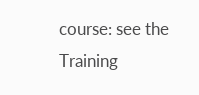course: see the Training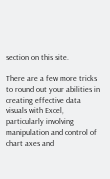section on this site.

There are a few more tricks to round out your abilities in creating effective data visuals with Excel, particularly involving manipulation and control of chart axes and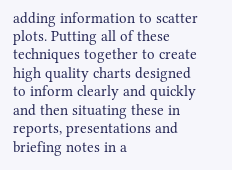adding information to scatter plots. Putting all of these techniques together to create high quality charts designed to inform clearly and quickly and then situating these in reports, presentations and briefing notes in a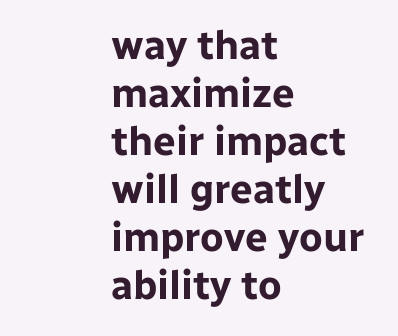way that maximize their impact will greatly improve your ability to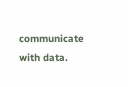communicate with data.